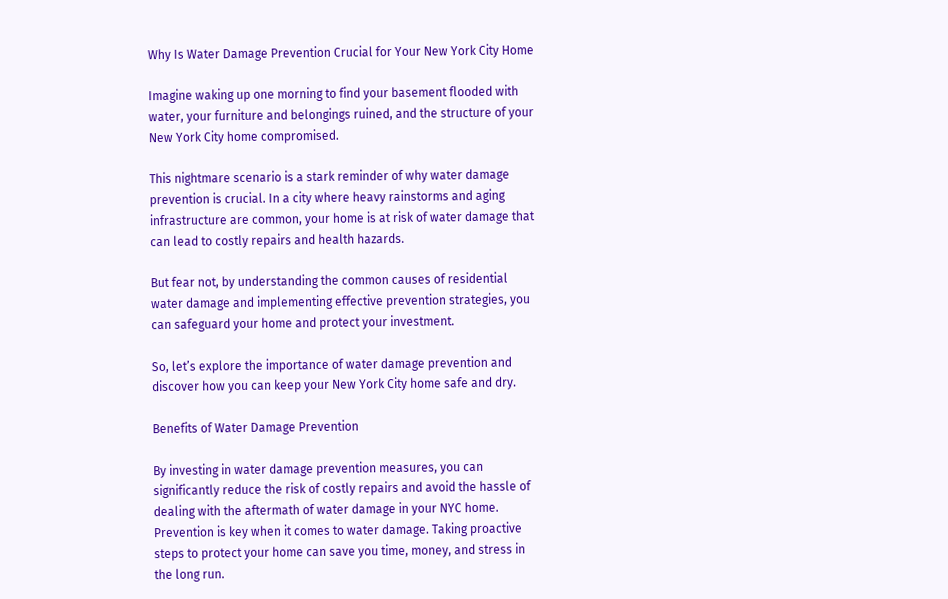Why Is Water Damage Prevention Crucial for Your New York City Home

Imagine waking up one morning to find your basement flooded with water, your furniture and belongings ruined, and the structure of your New York City home compromised.

This nightmare scenario is a stark reminder of why water damage prevention is crucial. In a city where heavy rainstorms and aging infrastructure are common, your home is at risk of water damage that can lead to costly repairs and health hazards.

But fear not, by understanding the common causes of residential water damage and implementing effective prevention strategies, you can safeguard your home and protect your investment.

So, let’s explore the importance of water damage prevention and discover how you can keep your New York City home safe and dry.

Benefits of Water Damage Prevention

By investing in water damage prevention measures, you can significantly reduce the risk of costly repairs and avoid the hassle of dealing with the aftermath of water damage in your NYC home. Prevention is key when it comes to water damage. Taking proactive steps to protect your home can save you time, money, and stress in the long run.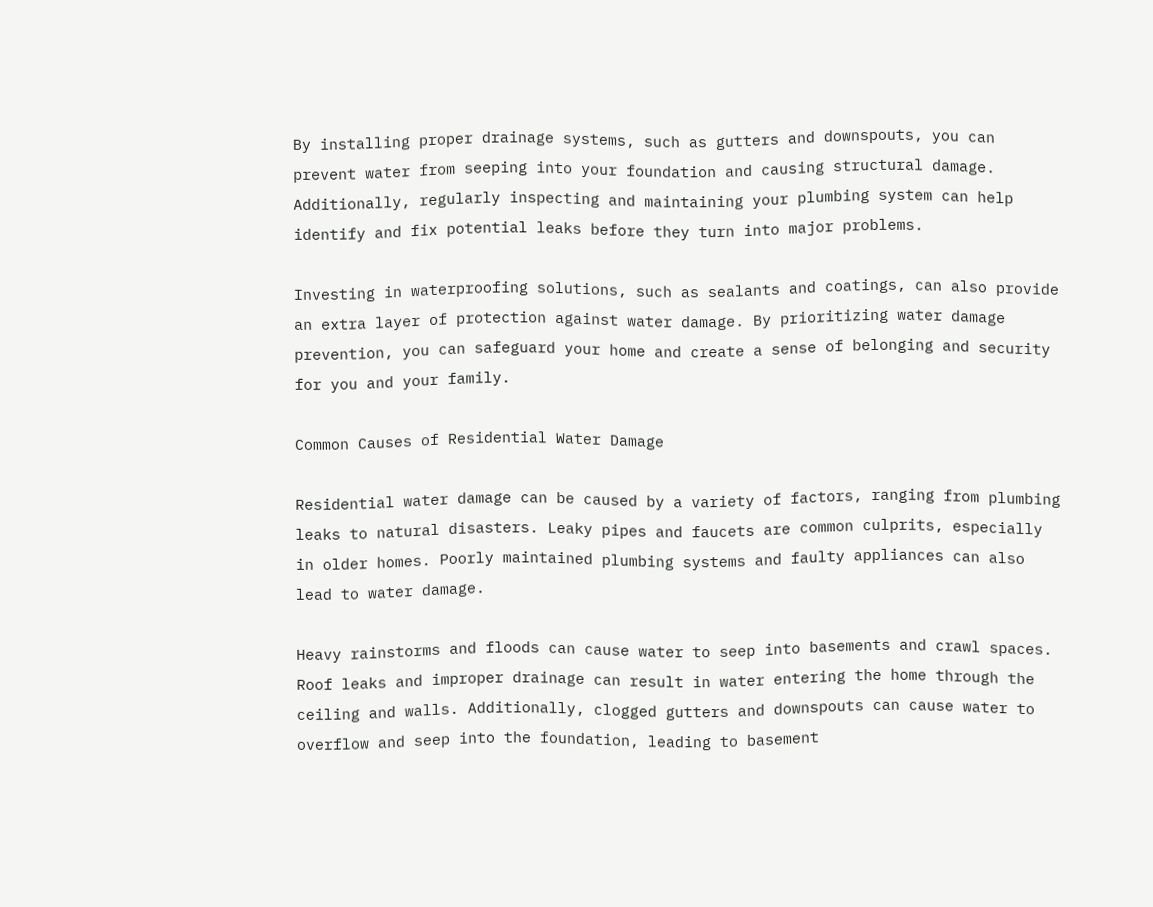By installing proper drainage systems, such as gutters and downspouts, you can prevent water from seeping into your foundation and causing structural damage. Additionally, regularly inspecting and maintaining your plumbing system can help identify and fix potential leaks before they turn into major problems.

Investing in waterproofing solutions, such as sealants and coatings, can also provide an extra layer of protection against water damage. By prioritizing water damage prevention, you can safeguard your home and create a sense of belonging and security for you and your family.

Common Causes of Residential Water Damage

Residential water damage can be caused by a variety of factors, ranging from plumbing leaks to natural disasters. Leaky pipes and faucets are common culprits, especially in older homes. Poorly maintained plumbing systems and faulty appliances can also lead to water damage.

Heavy rainstorms and floods can cause water to seep into basements and crawl spaces. Roof leaks and improper drainage can result in water entering the home through the ceiling and walls. Additionally, clogged gutters and downspouts can cause water to overflow and seep into the foundation, leading to basement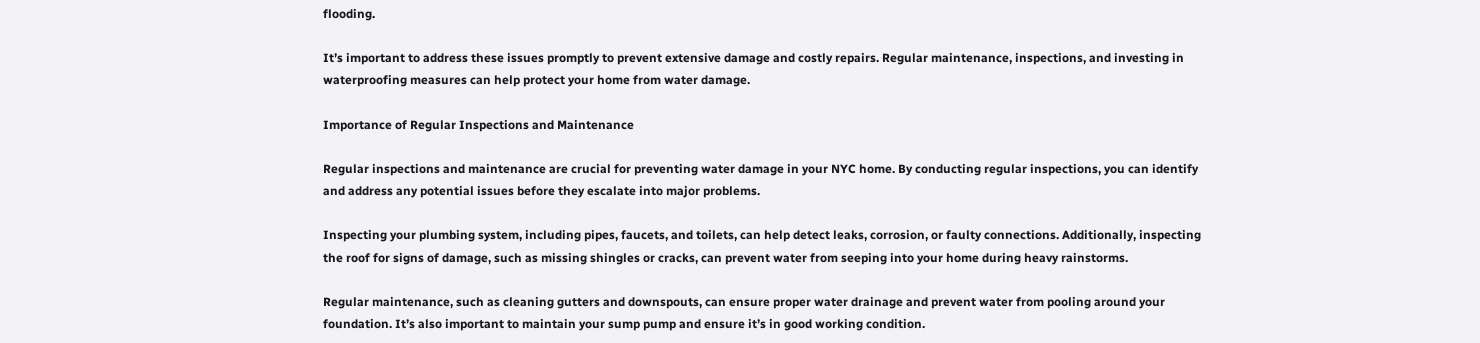flooding.

It’s important to address these issues promptly to prevent extensive damage and costly repairs. Regular maintenance, inspections, and investing in waterproofing measures can help protect your home from water damage.

Importance of Regular Inspections and Maintenance

Regular inspections and maintenance are crucial for preventing water damage in your NYC home. By conducting regular inspections, you can identify and address any potential issues before they escalate into major problems.

Inspecting your plumbing system, including pipes, faucets, and toilets, can help detect leaks, corrosion, or faulty connections. Additionally, inspecting the roof for signs of damage, such as missing shingles or cracks, can prevent water from seeping into your home during heavy rainstorms.

Regular maintenance, such as cleaning gutters and downspouts, can ensure proper water drainage and prevent water from pooling around your foundation. It’s also important to maintain your sump pump and ensure it’s in good working condition.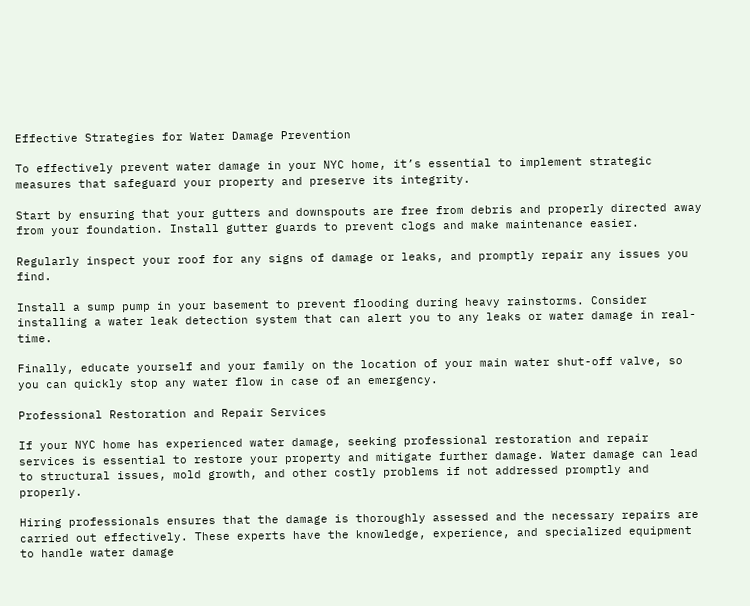Effective Strategies for Water Damage Prevention

To effectively prevent water damage in your NYC home, it’s essential to implement strategic measures that safeguard your property and preserve its integrity.

Start by ensuring that your gutters and downspouts are free from debris and properly directed away from your foundation. Install gutter guards to prevent clogs and make maintenance easier.

Regularly inspect your roof for any signs of damage or leaks, and promptly repair any issues you find.

Install a sump pump in your basement to prevent flooding during heavy rainstorms. Consider installing a water leak detection system that can alert you to any leaks or water damage in real-time.

Finally, educate yourself and your family on the location of your main water shut-off valve, so you can quickly stop any water flow in case of an emergency.

Professional Restoration and Repair Services

If your NYC home has experienced water damage, seeking professional restoration and repair services is essential to restore your property and mitigate further damage. Water damage can lead to structural issues, mold growth, and other costly problems if not addressed promptly and properly.

Hiring professionals ensures that the damage is thoroughly assessed and the necessary repairs are carried out effectively. These experts have the knowledge, experience, and specialized equipment to handle water damage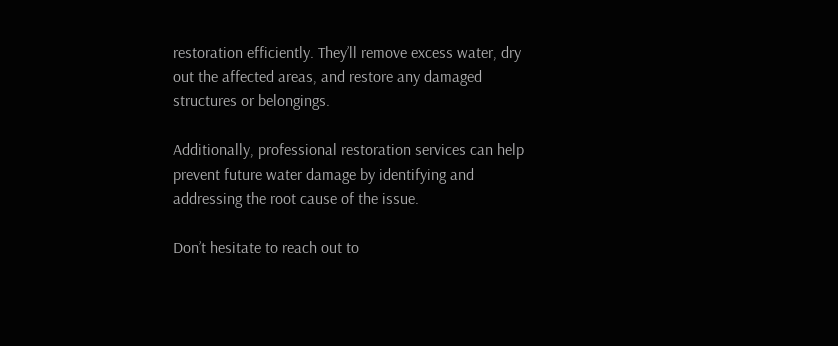restoration efficiently. They’ll remove excess water, dry out the affected areas, and restore any damaged structures or belongings.

Additionally, professional restoration services can help prevent future water damage by identifying and addressing the root cause of the issue.

Don’t hesitate to reach out to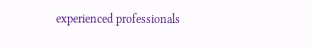experienced professionals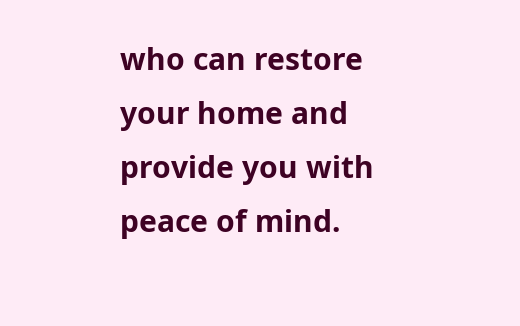who can restore your home and provide you with peace of mind.